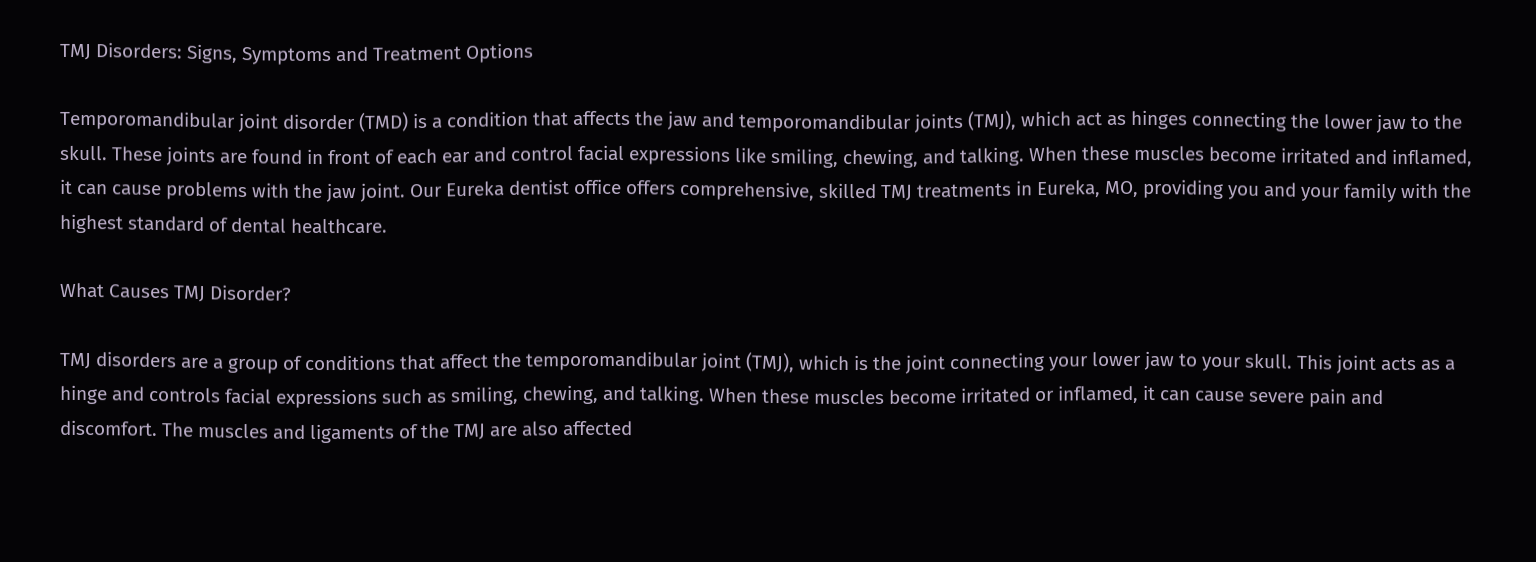TMJ Disorders: Signs, Symptoms and Treatment Options

Temporomandibular joint disorder (TMD) is a condition that affects the jaw and temporomandibular joints (TMJ), which act as hinges connecting the lower jaw to the skull. These joints are found in front of each ear and control facial expressions like smiling, chewing, and talking. When these muscles become irritated and inflamed, it can cause problems with the jaw joint. Our Eureka dentist office offers comprehensive, skilled TMJ treatments in Eureka, MO, providing you and your family with the highest standard of dental healthcare.

What Causes TMJ Disorder?

TMJ disorders are a group of conditions that affect the temporomandibular joint (TMJ), which is the joint connecting your lower jaw to your skull. This joint acts as a hinge and controls facial expressions such as smiling, chewing, and talking. When these muscles become irritated or inflamed, it can cause severe pain and discomfort. The muscles and ligaments of the TMJ are also affected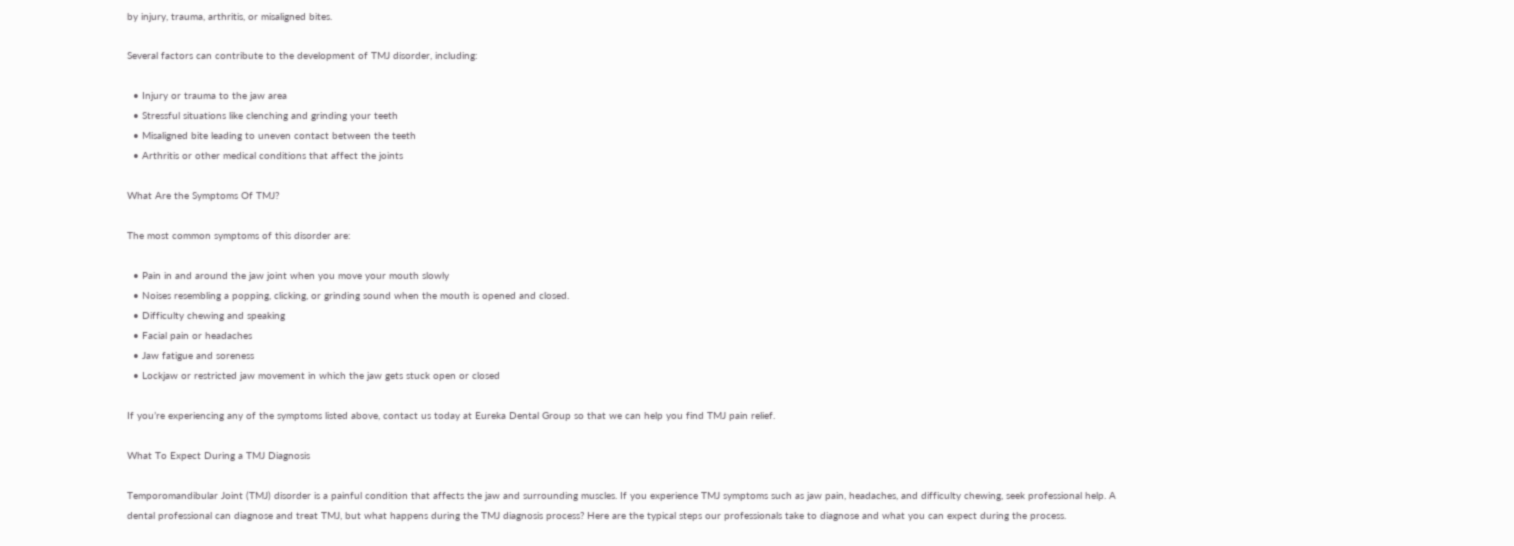by injury, trauma, arthritis, or misaligned bites.

Several factors can contribute to the development of TMJ disorder, including:

  • Injury or trauma to the jaw area
  • Stressful situations like clenching and grinding your teeth
  • Misaligned bite leading to uneven contact between the teeth
  • Arthritis or other medical conditions that affect the joints

What Are the Symptoms Of TMJ?

The most common symptoms of this disorder are:

  • Pain in and around the jaw joint when you move your mouth slowly
  • Noises resembling a popping, clicking, or grinding sound when the mouth is opened and closed.
  • Difficulty chewing and speaking
  • Facial pain or headaches
  • Jaw fatigue and soreness
  • Lockjaw or restricted jaw movement in which the jaw gets stuck open or closed

If you’re experiencing any of the symptoms listed above, contact us today at Eureka Dental Group so that we can help you find TMJ pain relief.

What To Expect During a TMJ Diagnosis

Temporomandibular Joint (TMJ) disorder is a painful condition that affects the jaw and surrounding muscles. If you experience TMJ symptoms such as jaw pain, headaches, and difficulty chewing, seek professional help. A dental professional can diagnose and treat TMJ, but what happens during the TMJ diagnosis process? Here are the typical steps our professionals take to diagnose and what you can expect during the process.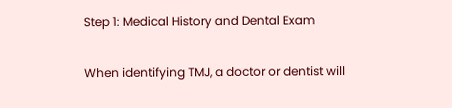Step 1: Medical History and Dental Exam

When identifying TMJ, a doctor or dentist will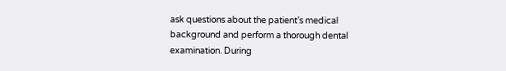ask questions about the patient’s medical background and perform a thorough dental examination. During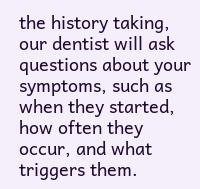the history taking, our dentist will ask questions about your symptoms, such as when they started, how often they occur, and what triggers them.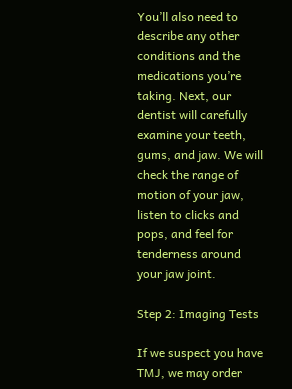You’ll also need to describe any other conditions and the medications you’re taking. Next, our dentist will carefully examine your teeth, gums, and jaw. We will check the range of motion of your jaw, listen to clicks and pops, and feel for tenderness around your jaw joint.

Step 2: Imaging Tests

If we suspect you have TMJ, we may order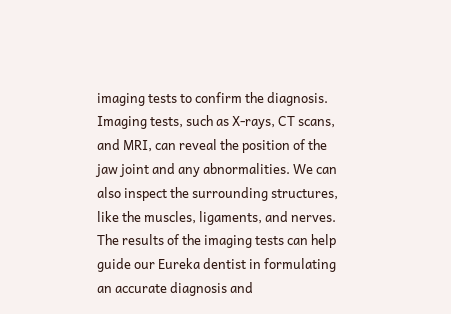imaging tests to confirm the diagnosis. Imaging tests, such as X-rays, CT scans, and MRI, can reveal the position of the jaw joint and any abnormalities. We can also inspect the surrounding structures, like the muscles, ligaments, and nerves. The results of the imaging tests can help guide our Eureka dentist in formulating an accurate diagnosis and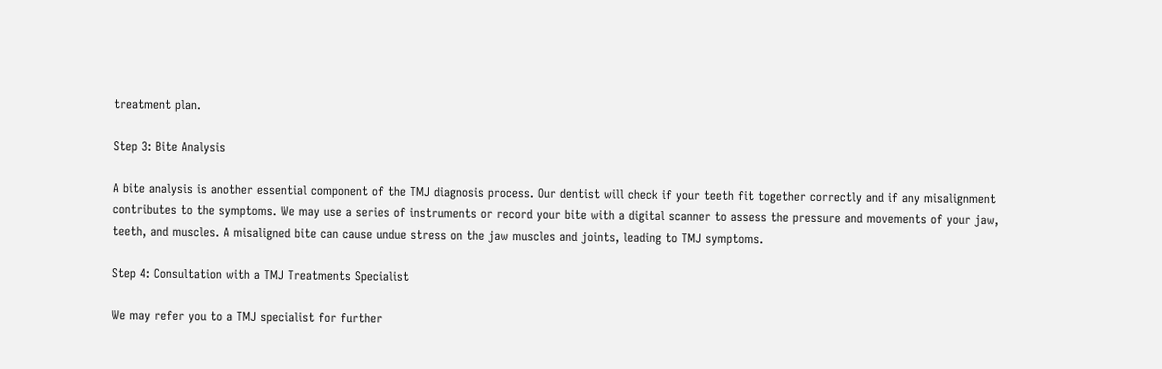treatment plan.

Step 3: Bite Analysis

A bite analysis is another essential component of the TMJ diagnosis process. Our dentist will check if your teeth fit together correctly and if any misalignment contributes to the symptoms. We may use a series of instruments or record your bite with a digital scanner to assess the pressure and movements of your jaw, teeth, and muscles. A misaligned bite can cause undue stress on the jaw muscles and joints, leading to TMJ symptoms.

Step 4: Consultation with a TMJ Treatments Specialist

We may refer you to a TMJ specialist for further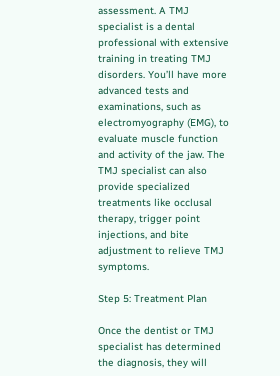assessment. A TMJ specialist is a dental professional with extensive training in treating TMJ disorders. You’ll have more advanced tests and examinations, such as electromyography (EMG), to evaluate muscle function and activity of the jaw. The TMJ specialist can also provide specialized treatments like occlusal therapy, trigger point injections, and bite adjustment to relieve TMJ symptoms.

Step 5: Treatment Plan

Once the dentist or TMJ specialist has determined the diagnosis, they will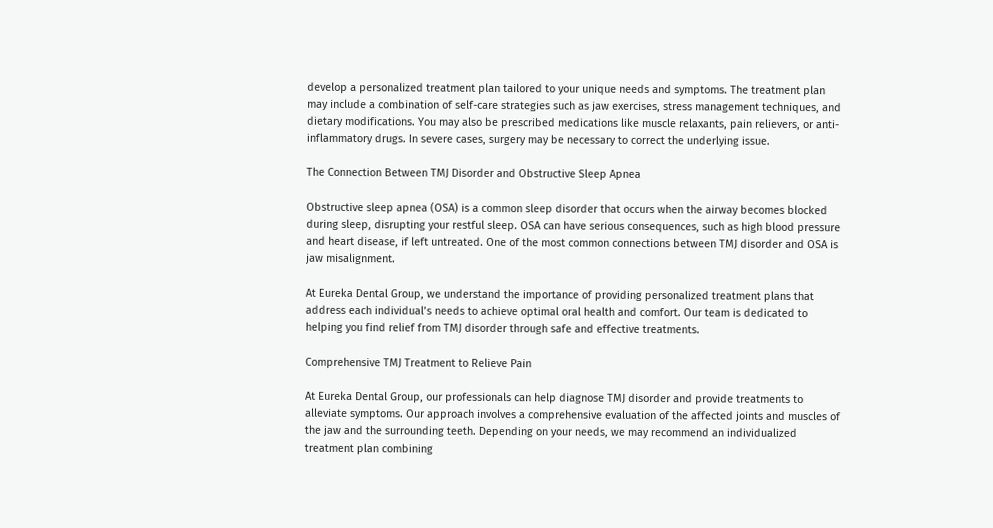develop a personalized treatment plan tailored to your unique needs and symptoms. The treatment plan may include a combination of self-care strategies such as jaw exercises, stress management techniques, and dietary modifications. You may also be prescribed medications like muscle relaxants, pain relievers, or anti-inflammatory drugs. In severe cases, surgery may be necessary to correct the underlying issue.

The Connection Between TMJ Disorder and Obstructive Sleep Apnea

Obstructive sleep apnea (OSA) is a common sleep disorder that occurs when the airway becomes blocked during sleep, disrupting your restful sleep. OSA can have serious consequences, such as high blood pressure and heart disease, if left untreated. One of the most common connections between TMJ disorder and OSA is jaw misalignment.

At Eureka Dental Group, we understand the importance of providing personalized treatment plans that address each individual’s needs to achieve optimal oral health and comfort. Our team is dedicated to helping you find relief from TMJ disorder through safe and effective treatments.

Comprehensive TMJ Treatment to Relieve Pain

At Eureka Dental Group, our professionals can help diagnose TMJ disorder and provide treatments to alleviate symptoms. Our approach involves a comprehensive evaluation of the affected joints and muscles of the jaw and the surrounding teeth. Depending on your needs, we may recommend an individualized treatment plan combining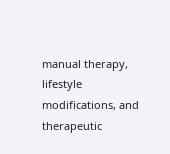manual therapy, lifestyle modifications, and therapeutic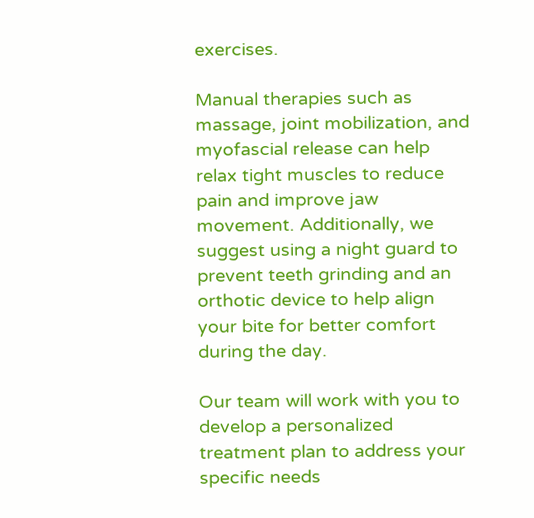exercises.

Manual therapies such as massage, joint mobilization, and myofascial release can help relax tight muscles to reduce pain and improve jaw movement. Additionally, we suggest using a night guard to prevent teeth grinding and an orthotic device to help align your bite for better comfort during the day.

Our team will work with you to develop a personalized treatment plan to address your specific needs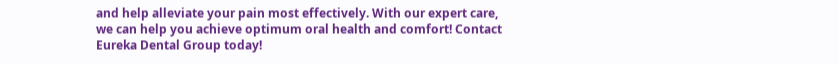and help alleviate your pain most effectively. With our expert care, we can help you achieve optimum oral health and comfort! Contact Eureka Dental Group today!